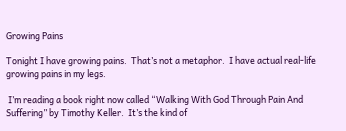Growing Pains

Tonight I have growing pains.  That’s not a metaphor.  I have actual real-life growing pains in my legs.

 I’m reading a book right now called “Walking With God Through Pain And Suffering” by Timothy Keller.  It’s the kind of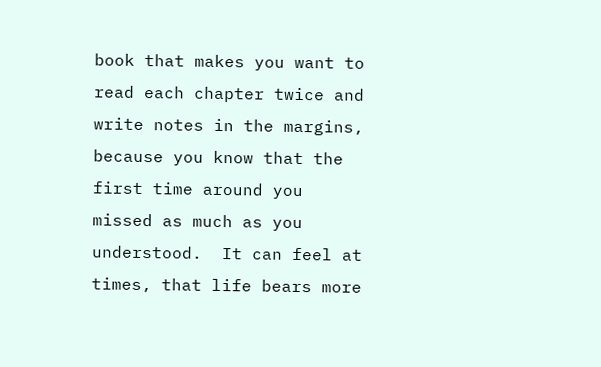book that makes you want to read each chapter twice and write notes in the margins, because you know that the first time around you missed as much as you understood.  It can feel at times, that life bears more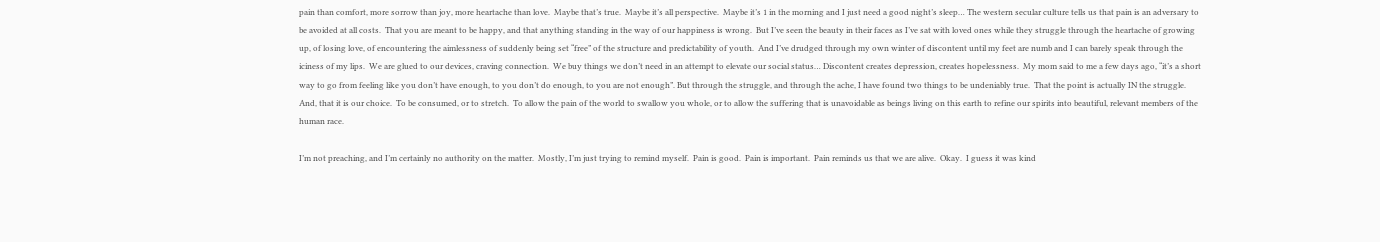pain than comfort, more sorrow than joy, more heartache than love.  Maybe that’s true.  Maybe it’s all perspective.  Maybe it’s 1 in the morning and I just need a good night’s sleep… The western secular culture tells us that pain is an adversary to be avoided at all costs.  That you are meant to be happy, and that anything standing in the way of our happiness is wrong.  But I’ve seen the beauty in their faces as I’ve sat with loved ones while they struggle through the heartache of growing up, of losing love, of encountering the aimlessness of suddenly being set “free” of the structure and predictability of youth.  And I’ve drudged through my own winter of discontent until my feet are numb and I can barely speak through the iciness of my lips.  We are glued to our devices, craving connection.  We buy things we don’t need in an attempt to elevate our social status… Discontent creates depression, creates hopelessness.  My mom said to me a few days ago, “it’s a short way to go from feeling like you don’t have enough, to you don’t do enough, to you are not enough”. But through the struggle, and through the ache, I have found two things to be undeniably true.  That the point is actually IN the struggle.  And, that it is our choice.  To be consumed, or to stretch.  To allow the pain of the world to swallow you whole, or to allow the suffering that is unavoidable as beings living on this earth to refine our spirits into beautiful, relevant members of the human race.

I’m not preaching, and I’m certainly no authority on the matter.  Mostly, I’m just trying to remind myself.  Pain is good.  Pain is important.  Pain reminds us that we are alive.  Okay.  I guess it was kind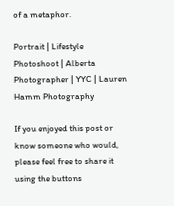of a metaphor.

Portrait | Lifestyle Photoshoot | Alberta Photographer | YYC | Lauren Hamm Photography

If you enjoyed this post or know someone who would, please feel free to share it using the buttons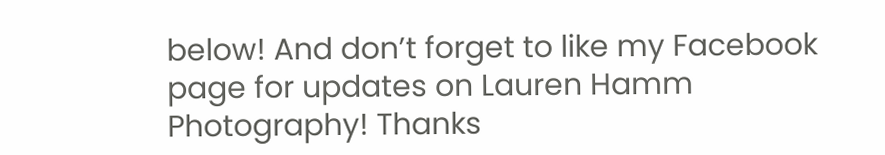below! And don’t forget to like my Facebook page for updates on Lauren Hamm Photography! Thanks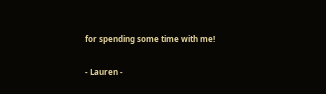for spending some time with me!

- Lauren -